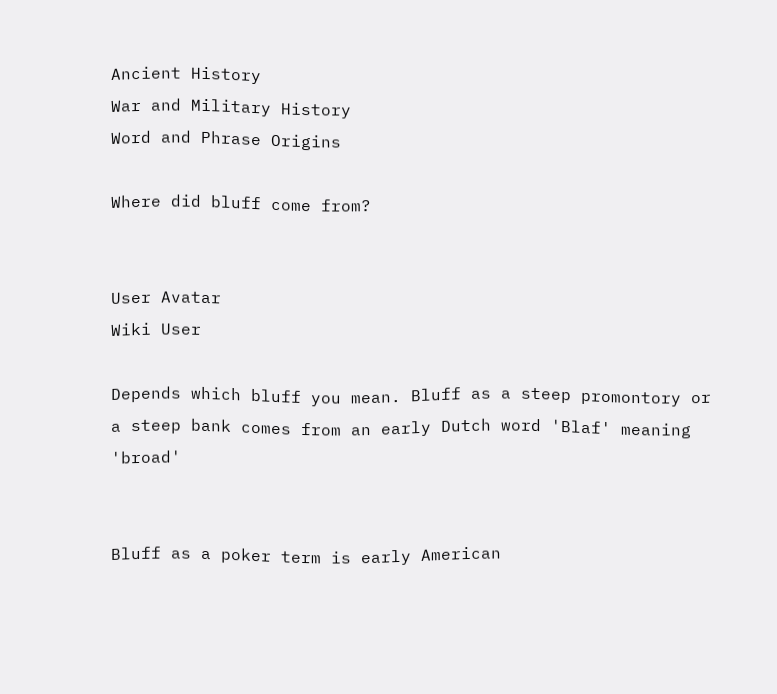Ancient History
War and Military History
Word and Phrase Origins

Where did bluff come from?


User Avatar
Wiki User

Depends which bluff you mean. Bluff as a steep promontory or a steep bank comes from an early Dutch word 'Blaf' meaning 'broad'


Bluff as a poker term is early American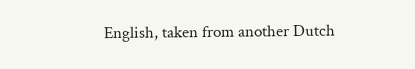English, taken from another Dutch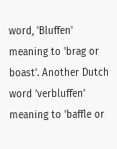word, 'Bluffen' meaning to 'brag or boast'. Another Dutch word 'verbluffen' meaning to 'baffle or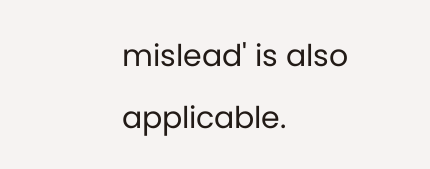mislead' is also applicable.